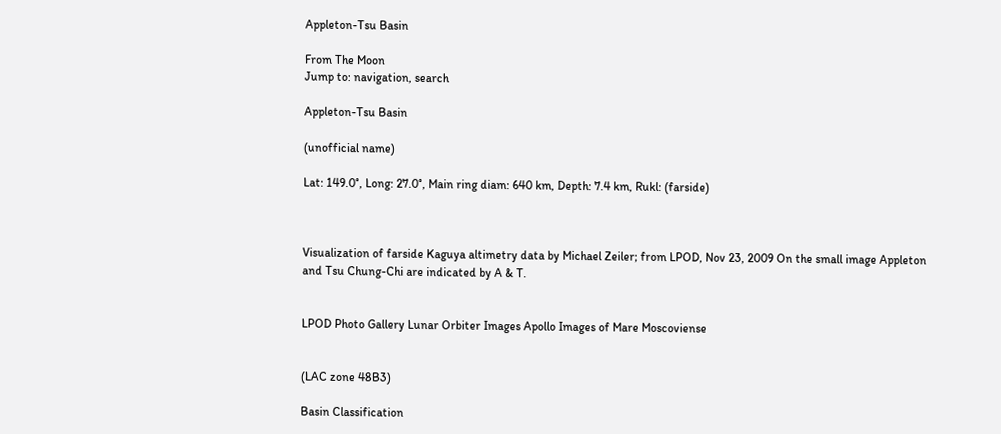Appleton-Tsu Basin

From The Moon
Jump to: navigation, search

Appleton-Tsu Basin

(unofficial name)

Lat: 149.0°, Long: 27.0°, Main ring diam: 640 km, Depth: 7.4 km, Rukl: (farside)



Visualization of farside Kaguya altimetry data by Michael Zeiler; from LPOD, Nov 23, 2009 On the small image Appleton and Tsu Chung-Chi are indicated by A & T.


LPOD Photo Gallery Lunar Orbiter Images Apollo Images of Mare Moscoviense


(LAC zone 48B3)

Basin Classification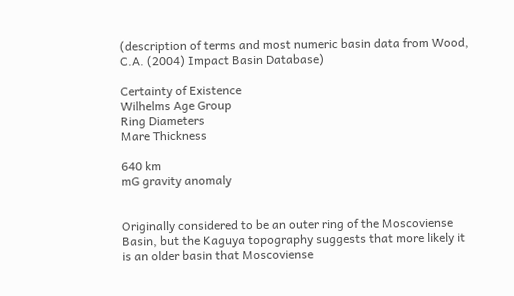(description of terms and most numeric basin data from Wood, C.A. (2004) Impact Basin Database)

Certainty of Existence
Wilhelms Age Group
Ring Diameters
Mare Thickness

640 km
mG gravity anomaly


Originally considered to be an outer ring of the Moscoviense Basin, but the Kaguya topography suggests that more likely it is an older basin that Moscoviense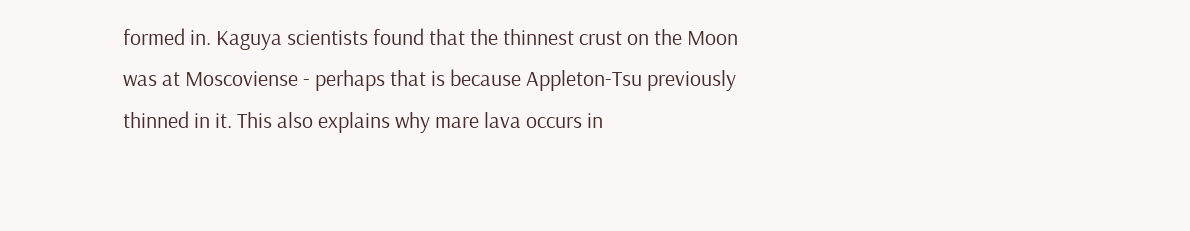formed in. Kaguya scientists found that the thinnest crust on the Moon was at Moscoviense - perhaps that is because Appleton-Tsu previously thinned in it. This also explains why mare lava occurs in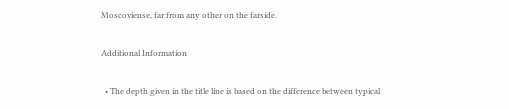Moscoviense, far from any other on the farside.

Additional Information

  • The depth given in the title line is based on the difference between typical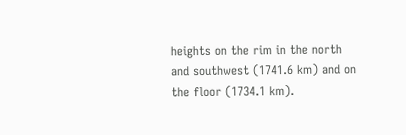heights on the rim in the north and southwest (1741.6 km) and on the floor (1734.1 km).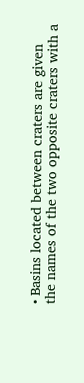• Basins located between craters are given the names of the two opposite craters with a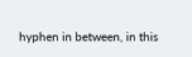hyphen in between, in this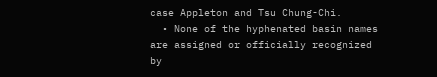case Appleton and Tsu Chung-Chi.
  • None of the hyphenated basin names are assigned or officially recognized by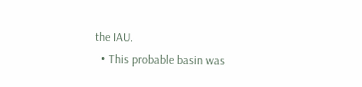the IAU.
  • This probable basin was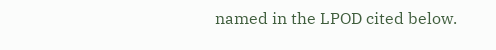named in the LPOD cited below.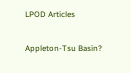LPOD Articles

Appleton-Tsu Basin?